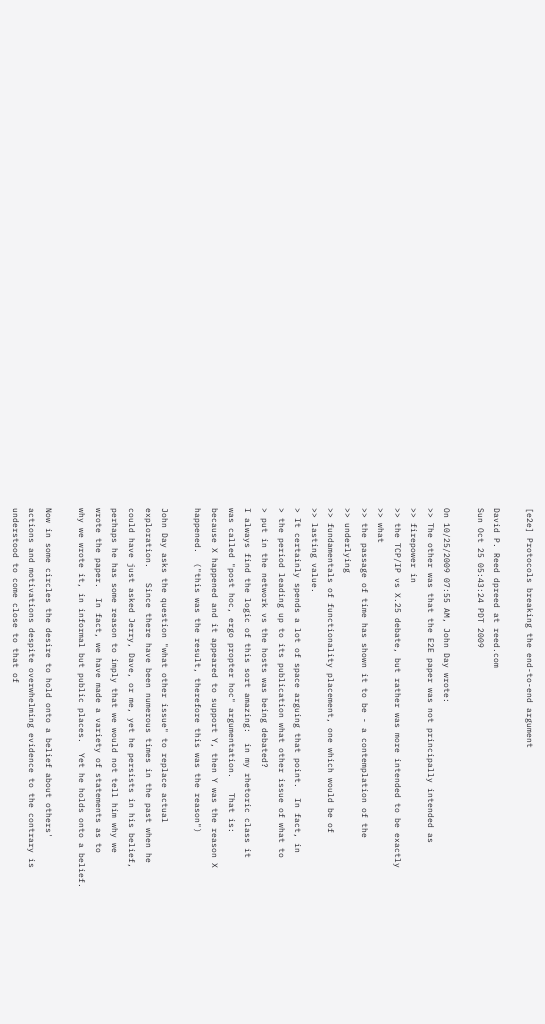[e2e] Protocols breaking the end-to-end argument

David P. Reed dpreed at reed.com
Sun Oct 25 05:43:24 PDT 2009

On 10/25/2009 07:55 AM, John Day wrote:
>> The other was that the E2E paper was not principally intended as
>> firepower in
>> the TCP/IP vs X.25 debate, but rather was more intended to be exactly
>> what
>> the passage of time has shown it to be - a contemplation of the
>> underlying
>> fundamentals of functionality placement, one which would be of
>> lasting value.
> It certainly spends a lot of space arguing that point.  In fact, in
> the period leading up to its publication what other issue of what to
> put in the network vs the hosts was being debated?
I always find the logic of this sort amazing:  in my rhetoric class it
was called "post hoc, ergo propter hoc" argumentation.   That is:
because X happened and it appeared to support Y, then Y was the reason X
happened.  ("this was the result, therefore this was the reason")

John Day asks the question "what other issue" to replace actual
exploration.   Since there have been numerous times in the past when he
could have just asked Jerry, Dave, or me, yet he persists in his belief,
perhaps he has some reason to imply that we would not tell him why we
wrote the paper.  In fact, we have made a variety of statements as to
why we wrote it, in informal but public places.  Yet he holds onto a belief.

Now in some circles the desire to hold onto a belief about others'
actions and motivations despite overwhelming evidence to the contrary is
understood to come close to that of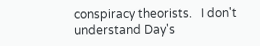conspiracy theorists.   I don't
understand Day's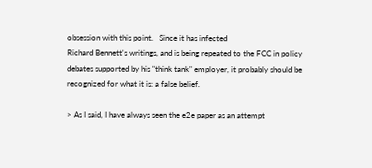obsession with this point.   Since it has infected
Richard Bennett's writings, and is being repeated to the FCC in policy
debates supported by his "think tank" employer, it probably should be
recognized for what it is: a false belief.

> As I said, I have always seen the e2e paper as an attempt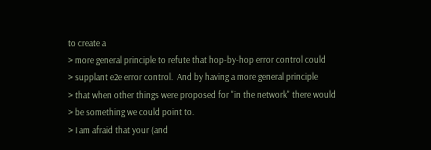to create a
> more general principle to refute that hop-by-hop error control could
> supplant e2e error control.  And by having a more general principle
> that when other things were proposed for "in the network" there would
> be something we could point to.
> I am afraid that your (and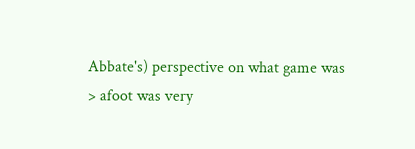Abbate's) perspective on what game was
> afoot was very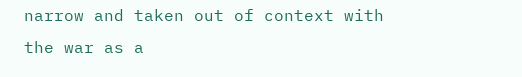narrow and taken out of context with the war as a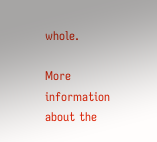whole.

More information about the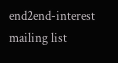end2end-interest mailing list